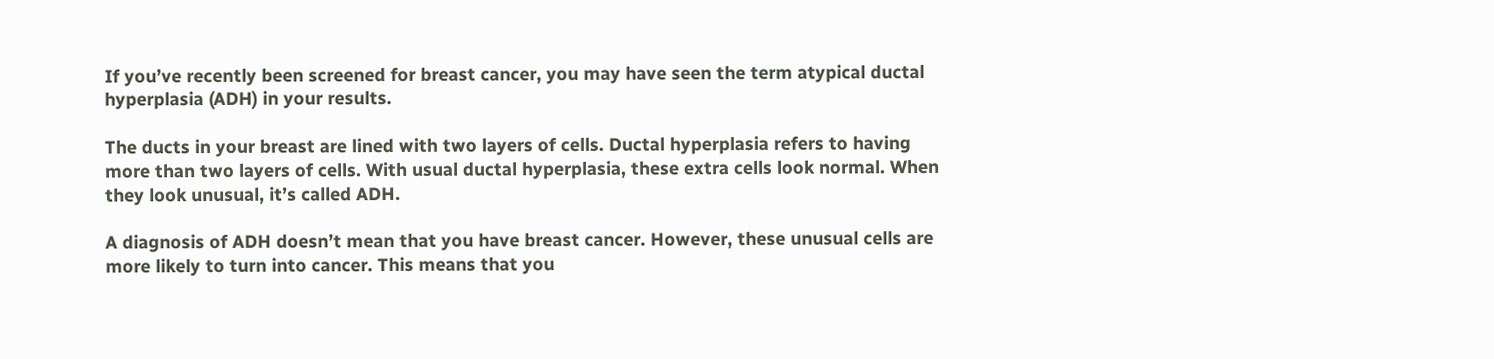If you’ve recently been screened for breast cancer, you may have seen the term atypical ductal hyperplasia (ADH) in your results.

The ducts in your breast are lined with two layers of cells. Ductal hyperplasia refers to having more than two layers of cells. With usual ductal hyperplasia, these extra cells look normal. When they look unusual, it’s called ADH.

A diagnosis of ADH doesn’t mean that you have breast cancer. However, these unusual cells are more likely to turn into cancer. This means that you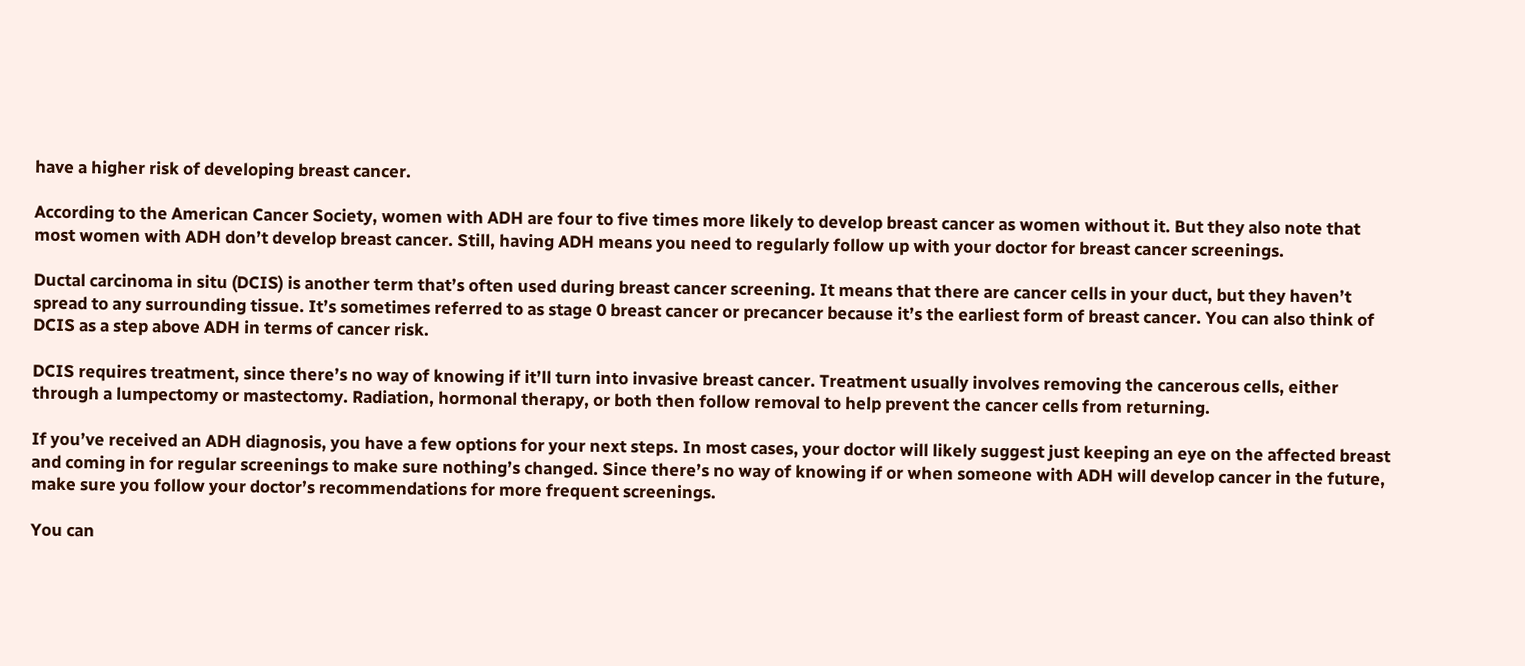have a higher risk of developing breast cancer.

According to the American Cancer Society, women with ADH are four to five times more likely to develop breast cancer as women without it. But they also note that most women with ADH don’t develop breast cancer. Still, having ADH means you need to regularly follow up with your doctor for breast cancer screenings.

Ductal carcinoma in situ (DCIS) is another term that’s often used during breast cancer screening. It means that there are cancer cells in your duct, but they haven’t spread to any surrounding tissue. It’s sometimes referred to as stage 0 breast cancer or precancer because it’s the earliest form of breast cancer. You can also think of DCIS as a step above ADH in terms of cancer risk.

DCIS requires treatment, since there’s no way of knowing if it’ll turn into invasive breast cancer. Treatment usually involves removing the cancerous cells, either through a lumpectomy or mastectomy. Radiation, hormonal therapy, or both then follow removal to help prevent the cancer cells from returning.

If you’ve received an ADH diagnosis, you have a few options for your next steps. In most cases, your doctor will likely suggest just keeping an eye on the affected breast and coming in for regular screenings to make sure nothing’s changed. Since there’s no way of knowing if or when someone with ADH will develop cancer in the future, make sure you follow your doctor’s recommendations for more frequent screenings.

You can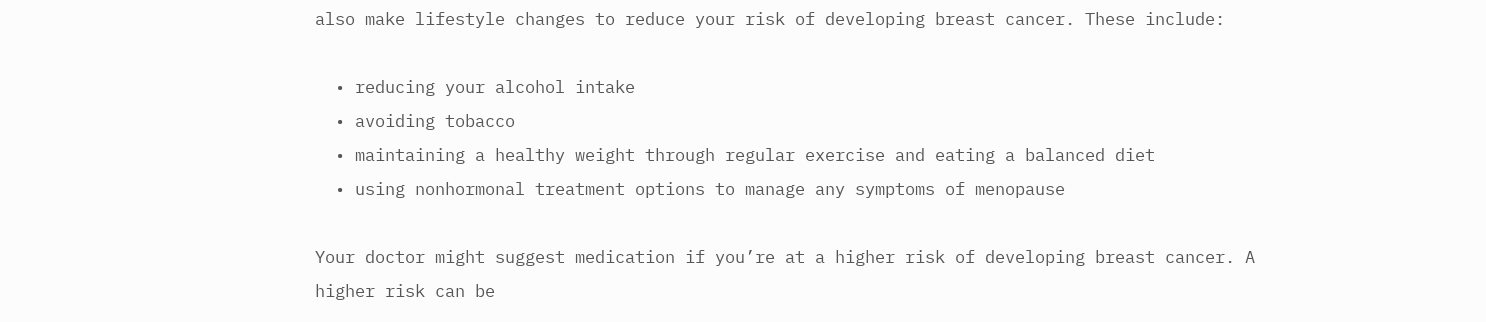also make lifestyle changes to reduce your risk of developing breast cancer. These include:

  • reducing your alcohol intake
  • avoiding tobacco
  • maintaining a healthy weight through regular exercise and eating a balanced diet
  • using nonhormonal treatment options to manage any symptoms of menopause

Your doctor might suggest medication if you’re at a higher risk of developing breast cancer. A higher risk can be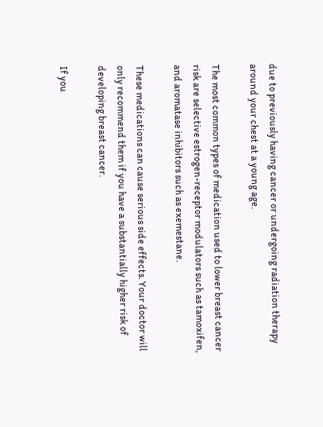due to previously having cancer or undergoing radiation therapy around your chest at a young age.

The most common types of medication used to lower breast cancer risk are selective estrogen-receptor modulators such as tamoxifen, and aromatase inhibitors such as exemestane.

These medications can cause serious side effects. Your doctor will only recommend them if you have a substantially higher risk of developing breast cancer.

If you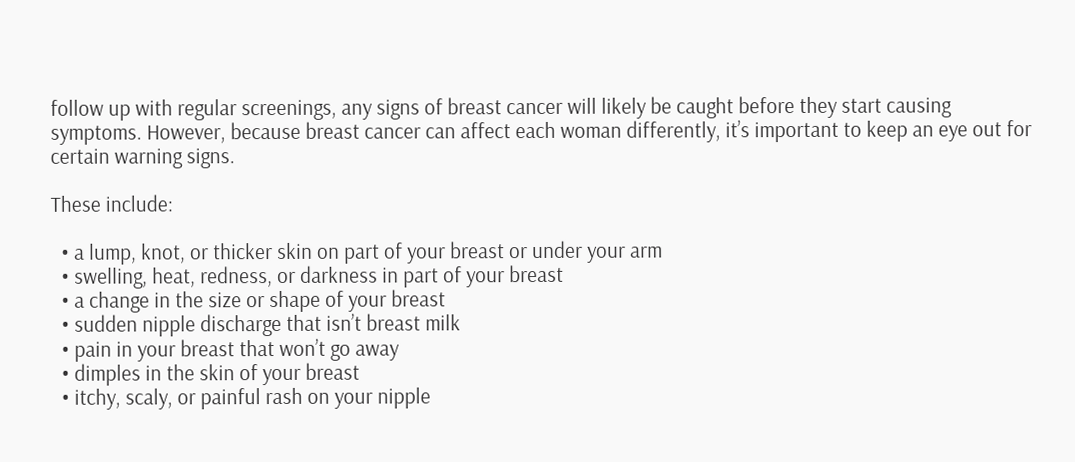follow up with regular screenings, any signs of breast cancer will likely be caught before they start causing symptoms. However, because breast cancer can affect each woman differently, it’s important to keep an eye out for certain warning signs.

These include:

  • a lump, knot, or thicker skin on part of your breast or under your arm
  • swelling, heat, redness, or darkness in part of your breast
  • a change in the size or shape of your breast
  • sudden nipple discharge that isn’t breast milk
  • pain in your breast that won’t go away
  • dimples in the skin of your breast
  • itchy, scaly, or painful rash on your nipple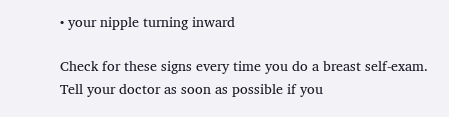• your nipple turning inward

Check for these signs every time you do a breast self-exam. Tell your doctor as soon as possible if you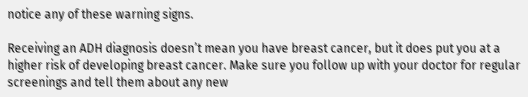notice any of these warning signs.

Receiving an ADH diagnosis doesn’t mean you have breast cancer, but it does put you at a higher risk of developing breast cancer. Make sure you follow up with your doctor for regular screenings and tell them about any new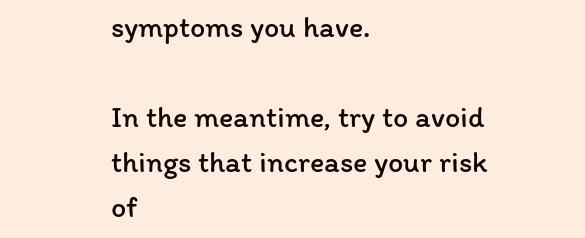symptoms you have.

In the meantime, try to avoid things that increase your risk of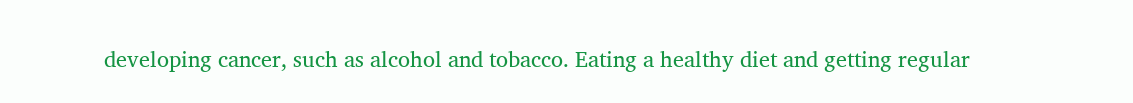developing cancer, such as alcohol and tobacco. Eating a healthy diet and getting regular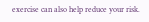exercise can also help reduce your risk.